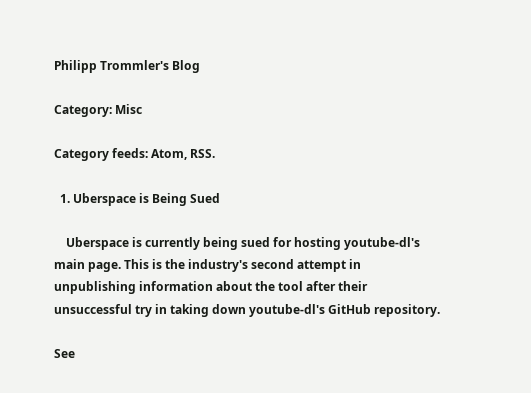Philipp Trommler's Blog

Category: Misc

Category feeds: Atom, RSS.

  1. Uberspace is Being Sued

    Uberspace is currently being sued for hosting youtube-dl's main page. This is the industry's second attempt in unpublishing information about the tool after their unsuccessful try in taking down youtube-dl's GitHub repository.

See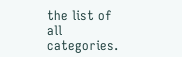the list of all categories.